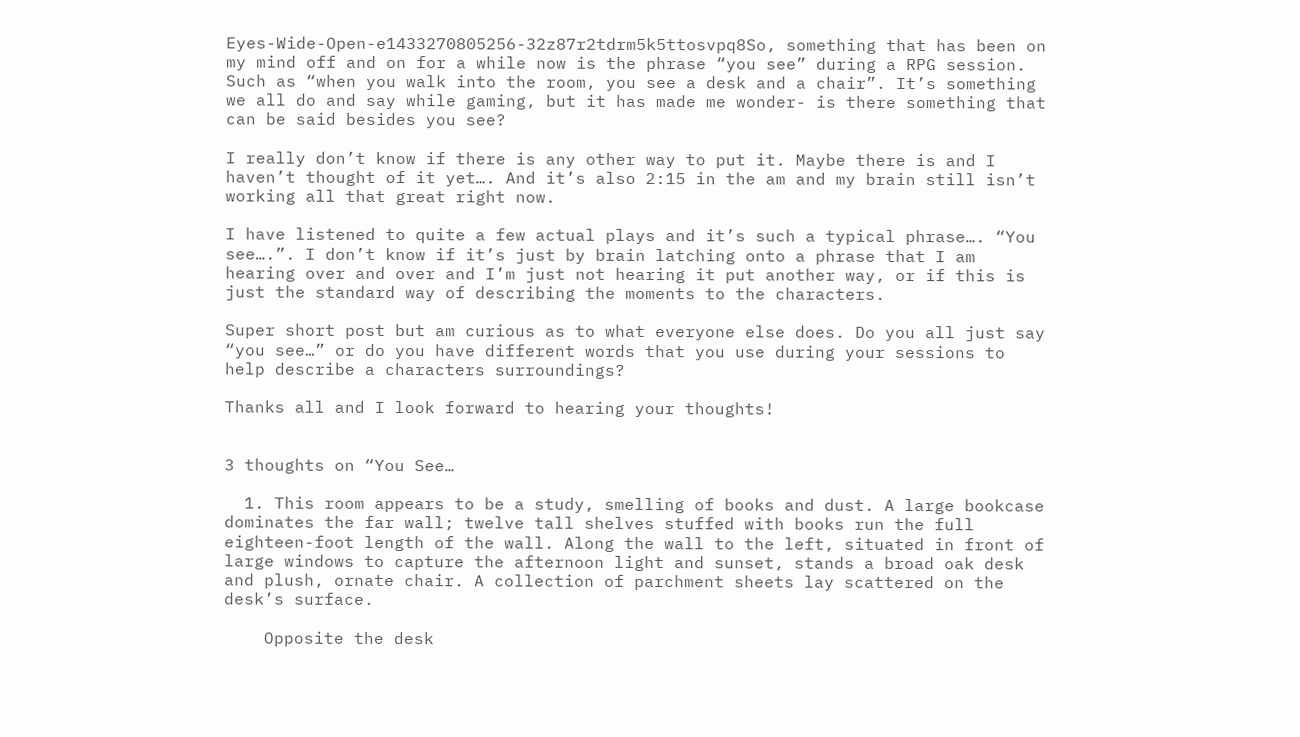Eyes-Wide-Open-e1433270805256-32z87r2tdrm5k5ttosvpq8So, something that has been on my mind off and on for a while now is the phrase “you see” during a RPG session. Such as “when you walk into the room, you see a desk and a chair”. It’s something we all do and say while gaming, but it has made me wonder- is there something that can be said besides you see?

I really don’t know if there is any other way to put it. Maybe there is and I haven’t thought of it yet…. And it’s also 2:15 in the am and my brain still isn’t working all that great right now.

I have listened to quite a few actual plays and it’s such a typical phrase…. “You see….”. I don’t know if it’s just by brain latching onto a phrase that I am hearing over and over and I’m just not hearing it put another way, or if this is just the standard way of describing the moments to the characters.

Super short post but am curious as to what everyone else does. Do you all just say “you see…” or do you have different words that you use during your sessions to help describe a characters surroundings?

Thanks all and I look forward to hearing your thoughts!


3 thoughts on “You See…

  1. This room appears to be a study, smelling of books and dust. A large bookcase dominates the far wall; twelve tall shelves stuffed with books run the full eighteen-foot length of the wall. Along the wall to the left, situated in front of large windows to capture the afternoon light and sunset, stands a broad oak desk and plush, ornate chair. A collection of parchment sheets lay scattered on the desk’s surface.

    Opposite the desk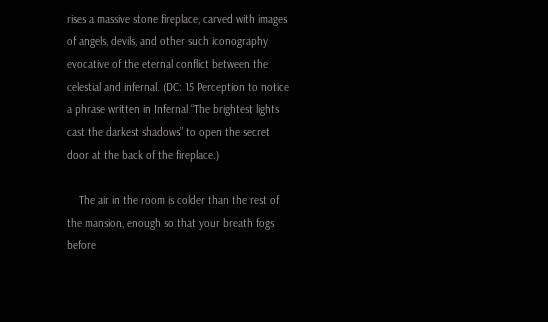rises a massive stone fireplace, carved with images of angels, devils, and other such iconography evocative of the eternal conflict between the celestial and infernal. (DC: 15 Perception to notice a phrase written in Infernal “The brightest lights cast the darkest shadows” to open the secret door at the back of the fireplace.)

    The air in the room is colder than the rest of the mansion, enough so that your breath fogs before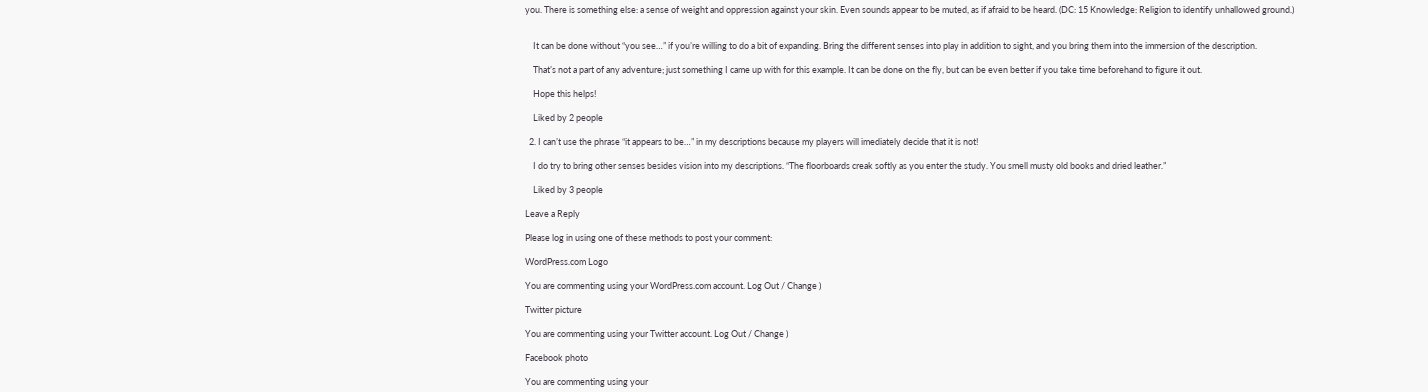you. There is something else: a sense of weight and oppression against your skin. Even sounds appear to be muted, as if afraid to be heard. (DC: 15 Knowledge: Religion to identify unhallowed ground.)


    It can be done without “you see…” if you’re willing to do a bit of expanding. Bring the different senses into play in addition to sight, and you bring them into the immersion of the description.

    That’s not a part of any adventure; just something I came up with for this example. It can be done on the fly, but can be even better if you take time beforehand to figure it out.

    Hope this helps!

    Liked by 2 people

  2. I can’t use the phrase “it appears to be…” in my descriptions because my players will imediately decide that it is not!

    I do try to bring other senses besides vision into my descriptions. “The floorboards creak softly as you enter the study. You smell musty old books and dried leather.”

    Liked by 3 people

Leave a Reply

Please log in using one of these methods to post your comment:

WordPress.com Logo

You are commenting using your WordPress.com account. Log Out / Change )

Twitter picture

You are commenting using your Twitter account. Log Out / Change )

Facebook photo

You are commenting using your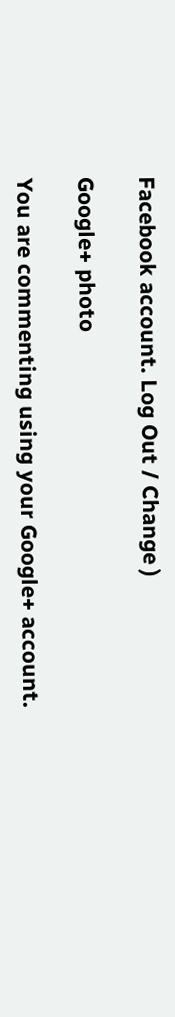Facebook account. Log Out / Change )

Google+ photo

You are commenting using your Google+ account.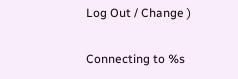Log Out / Change )

Connecting to %s